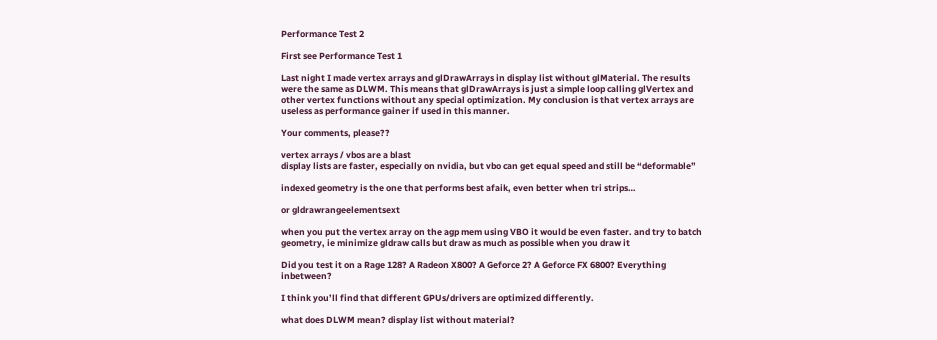Performance Test 2

First see Performance Test 1

Last night I made vertex arrays and glDrawArrays in display list without glMaterial. The results were the same as DLWM. This means that glDrawArrays is just a simple loop calling glVertex and other vertex functions without any special optimization. My conclusion is that vertex arrays are useless as performance gainer if used in this manner.

Your comments, please??

vertex arrays / vbos are a blast
display lists are faster, especially on nvidia, but vbo can get equal speed and still be “deformable”

indexed geometry is the one that performs best afaik, even better when tri strips…

or gldrawrangeelementsext

when you put the vertex array on the agp mem using VBO it would be even faster. and try to batch geometry, ie minimize gldraw calls but draw as much as possible when you draw it

Did you test it on a Rage 128? A Radeon X800? A Geforce 2? A Geforce FX 6800? Everything inbetween?

I think you’ll find that different GPUs/drivers are optimized differently.

what does DLWM mean? display list without material?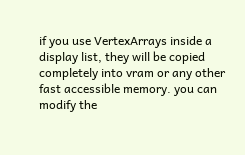if you use VertexArrays inside a display list, they will be copied completely into vram or any other fast accessible memory. you can modify the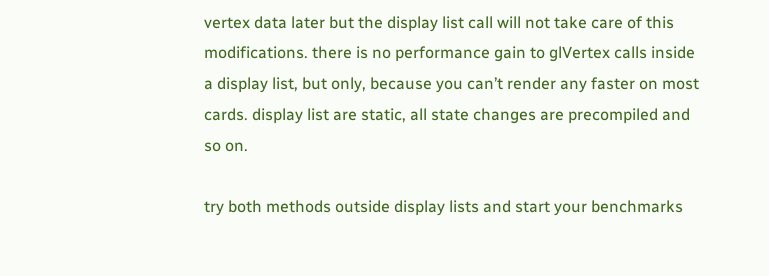vertex data later but the display list call will not take care of this modifications. there is no performance gain to glVertex calls inside a display list, but only, because you can’t render any faster on most cards. display list are static, all state changes are precompiled and so on.

try both methods outside display lists and start your benchmarks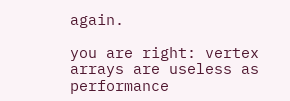again.

you are right: vertex arrays are useless as performance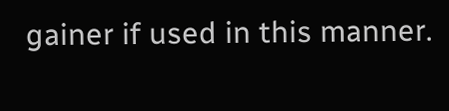gainer if used in this manner.